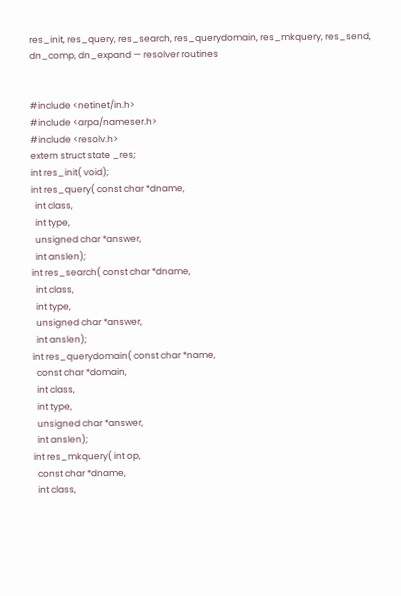res_init, res_query, res_search, res_querydomain, res_mkquery, res_send, dn_comp, dn_expand — resolver routines


#include <netinet/in.h>
#include <arpa/nameser.h>
#include <resolv.h>
extern struct state _res;
int res_init( void);
int res_query( const char *dname,
  int class,
  int type,
  unsigned char *answer,
  int anslen);
int res_search( const char *dname,
  int class,
  int type,
  unsigned char *answer,
  int anslen);
int res_querydomain( const char *name,
  const char *domain,
  int class,
  int type,
  unsigned char *answer,
  int anslen);
int res_mkquery( int op,
  const char *dname,
  int class,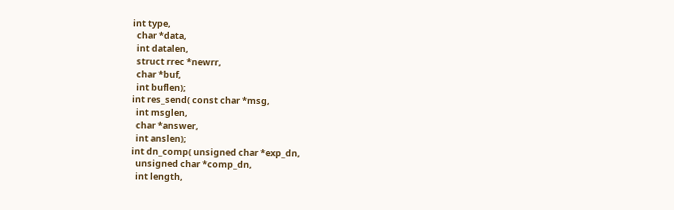int type,
  char *data,
  int datalen,
  struct rrec *newrr,
  char *buf,
  int buflen);
int res_send( const char *msg,
  int msglen,
  char *answer,
  int anslen);
int dn_comp( unsigned char *exp_dn,
  unsigned char *comp_dn,
  int length,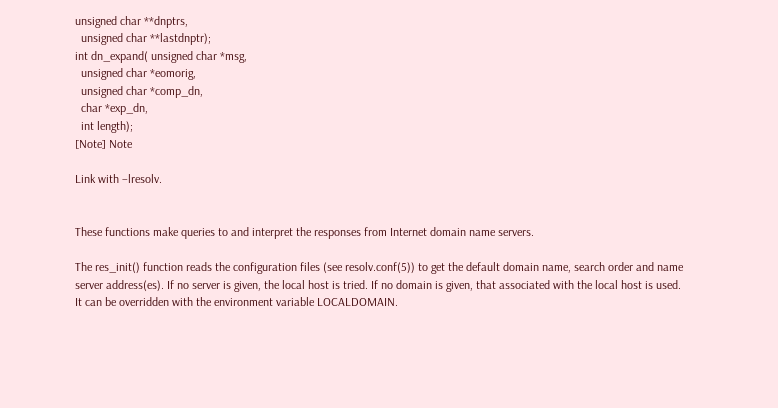unsigned char **dnptrs,
  unsigned char **lastdnptr);
int dn_expand( unsigned char *msg,
  unsigned char *eomorig,
  unsigned char *comp_dn,
  char *exp_dn,
  int length);
[Note] Note

Link with −lresolv.


These functions make queries to and interpret the responses from Internet domain name servers.

The res_init() function reads the configuration files (see resolv.conf(5)) to get the default domain name, search order and name server address(es). If no server is given, the local host is tried. If no domain is given, that associated with the local host is used. It can be overridden with the environment variable LOCALDOMAIN.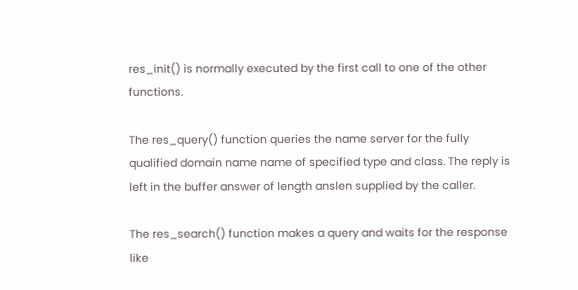res_init() is normally executed by the first call to one of the other functions.

The res_query() function queries the name server for the fully qualified domain name name of specified type and class. The reply is left in the buffer answer of length anslen supplied by the caller.

The res_search() function makes a query and waits for the response like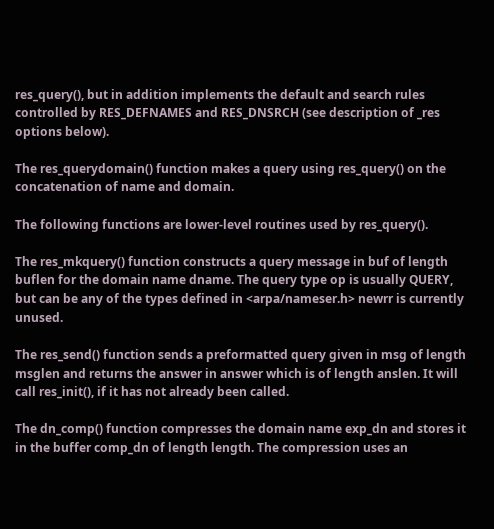res_query(), but in addition implements the default and search rules controlled by RES_DEFNAMES and RES_DNSRCH (see description of _res options below).

The res_querydomain() function makes a query using res_query() on the concatenation of name and domain.

The following functions are lower-level routines used by res_query().

The res_mkquery() function constructs a query message in buf of length buflen for the domain name dname. The query type op is usually QUERY, but can be any of the types defined in <arpa/nameser.h> newrr is currently unused.

The res_send() function sends a preformatted query given in msg of length msglen and returns the answer in answer which is of length anslen. It will call res_init(), if it has not already been called.

The dn_comp() function compresses the domain name exp_dn and stores it in the buffer comp_dn of length length. The compression uses an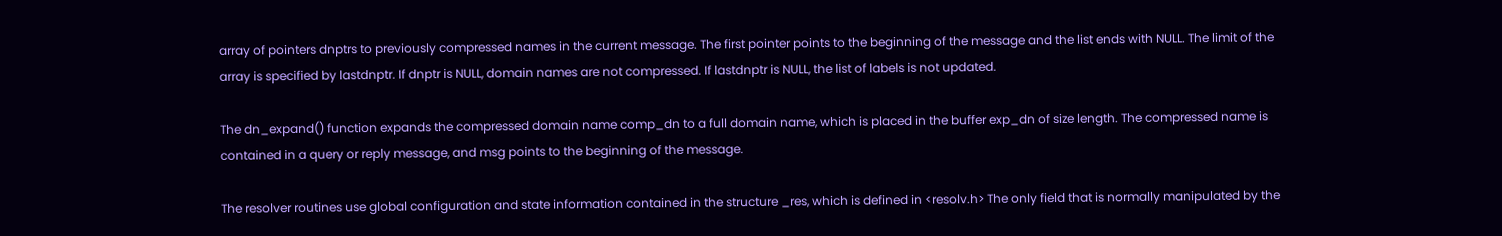array of pointers dnptrs to previously compressed names in the current message. The first pointer points to the beginning of the message and the list ends with NULL. The limit of the array is specified by lastdnptr. If dnptr is NULL, domain names are not compressed. If lastdnptr is NULL, the list of labels is not updated.

The dn_expand() function expands the compressed domain name comp_dn to a full domain name, which is placed in the buffer exp_dn of size length. The compressed name is contained in a query or reply message, and msg points to the beginning of the message.

The resolver routines use global configuration and state information contained in the structure _res, which is defined in <resolv.h> The only field that is normally manipulated by the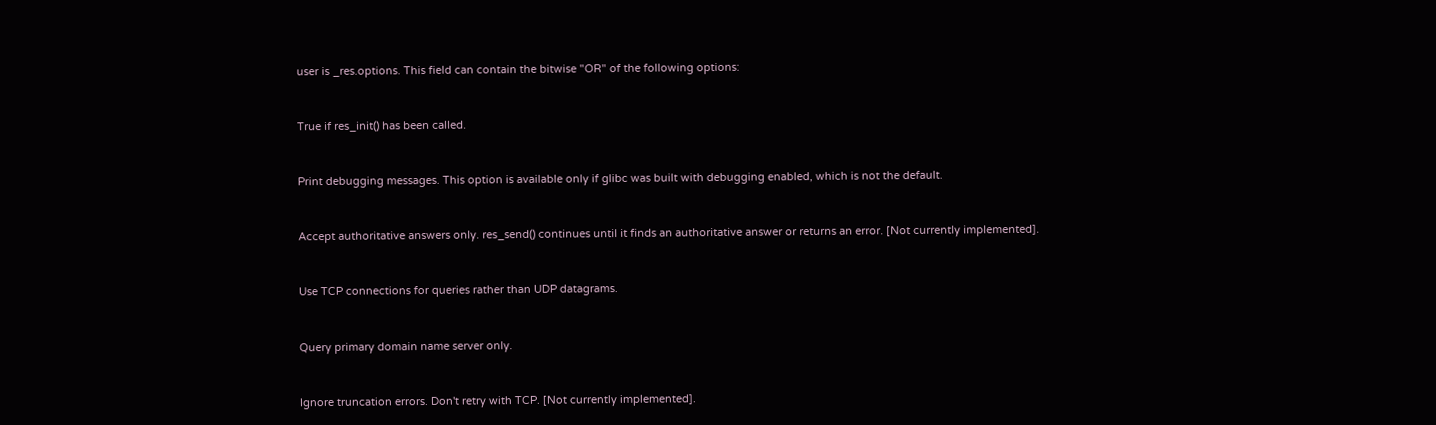user is _res.options. This field can contain the bitwise "OR" of the following options:


True if res_init() has been called.


Print debugging messages. This option is available only if glibc was built with debugging enabled, which is not the default.


Accept authoritative answers only. res_send() continues until it finds an authoritative answer or returns an error. [Not currently implemented].


Use TCP connections for queries rather than UDP datagrams.


Query primary domain name server only.


Ignore truncation errors. Don't retry with TCP. [Not currently implemented].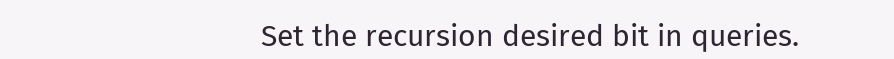Set the recursion desired bit in queries.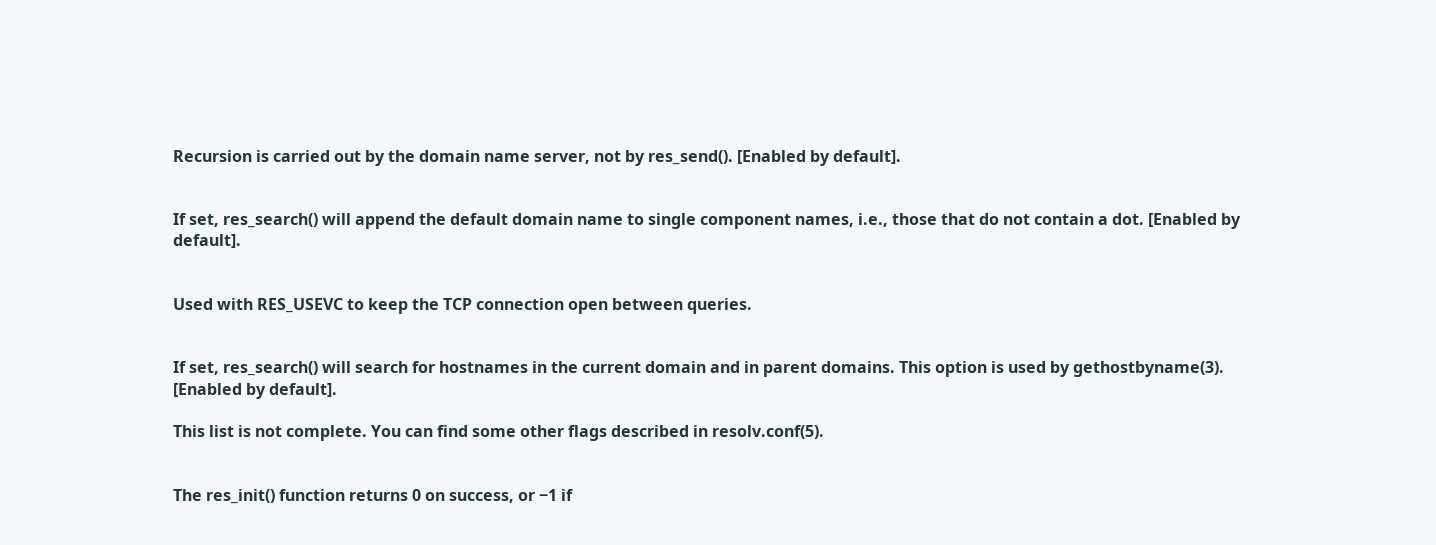Recursion is carried out by the domain name server, not by res_send(). [Enabled by default].


If set, res_search() will append the default domain name to single component names, i.e., those that do not contain a dot. [Enabled by default].


Used with RES_USEVC to keep the TCP connection open between queries.


If set, res_search() will search for hostnames in the current domain and in parent domains. This option is used by gethostbyname(3). [Enabled by default].

This list is not complete. You can find some other flags described in resolv.conf(5).


The res_init() function returns 0 on success, or −1 if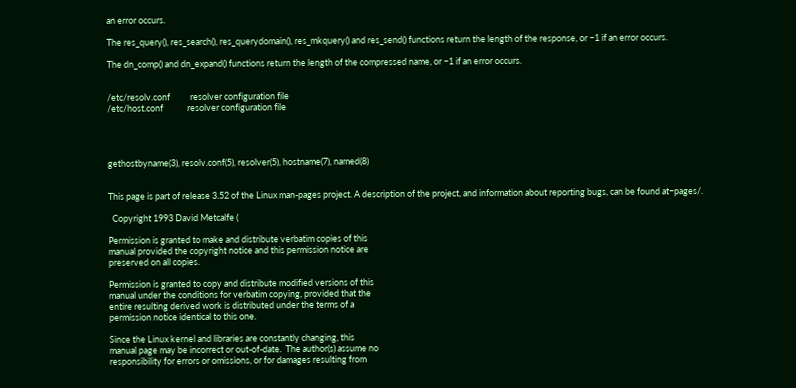an error occurs.

The res_query(), res_search(), res_querydomain(), res_mkquery() and res_send() functions return the length of the response, or −1 if an error occurs.

The dn_comp() and dn_expand() functions return the length of the compressed name, or −1 if an error occurs.


/etc/resolv.conf          resolver configuration file
/etc/host.conf            resolver configuration file




gethostbyname(3), resolv.conf(5), resolver(5), hostname(7), named(8)


This page is part of release 3.52 of the Linux man-pages project. A description of the project, and information about reporting bugs, can be found at−pages/.

  Copyright 1993 David Metcalfe (

Permission is granted to make and distribute verbatim copies of this
manual provided the copyright notice and this permission notice are
preserved on all copies.

Permission is granted to copy and distribute modified versions of this
manual under the conditions for verbatim copying, provided that the
entire resulting derived work is distributed under the terms of a
permission notice identical to this one.

Since the Linux kernel and libraries are constantly changing, this
manual page may be incorrect or out-of-date.  The author(s) assume no
responsibility for errors or omissions, or for damages resulting from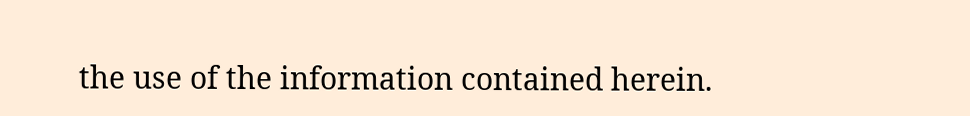the use of the information contained herein.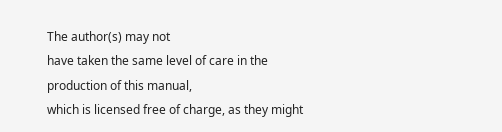The author(s) may not
have taken the same level of care in the production of this manual,
which is licensed free of charge, as they might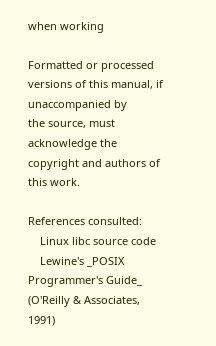when working

Formatted or processed versions of this manual, if unaccompanied by
the source, must acknowledge the copyright and authors of this work.

References consulted:
    Linux libc source code
    Lewine's _POSIX Programmer's Guide_ (O'Reilly & Associates, 1991)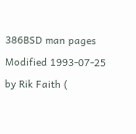386BSD man pages
Modified 1993-07-25 by Rik Faith (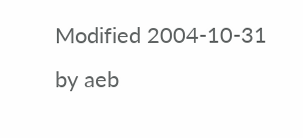Modified 2004-10-31 by aeb